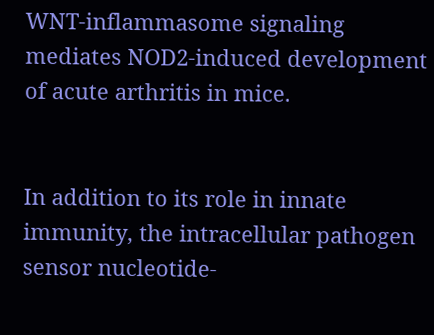WNT-inflammasome signaling mediates NOD2-induced development of acute arthritis in mice.


In addition to its role in innate immunity, the intracellular pathogen sensor nucleotide-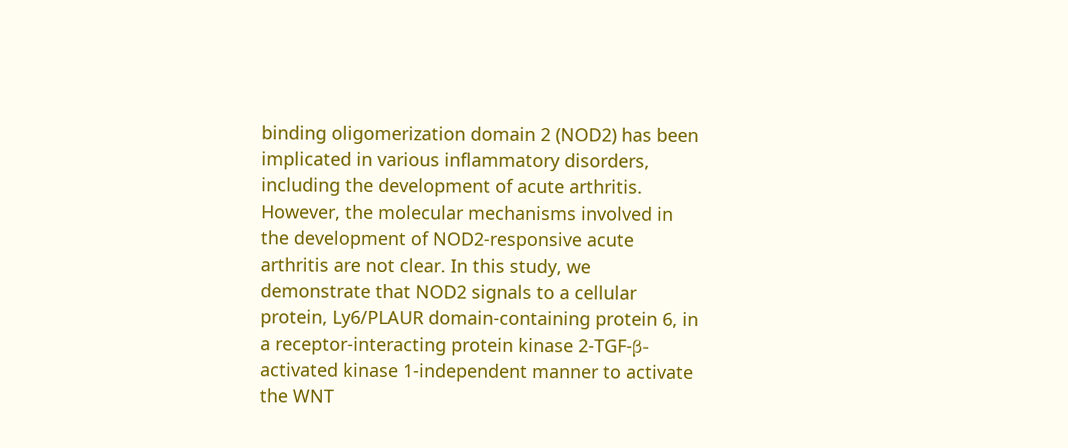binding oligomerization domain 2 (NOD2) has been implicated in various inflammatory disorders, including the development of acute arthritis. However, the molecular mechanisms involved in the development of NOD2-responsive acute arthritis are not clear. In this study, we demonstrate that NOD2 signals to a cellular protein, Ly6/PLAUR domain-containing protein 6, in a receptor-interacting protein kinase 2-TGF-β-activated kinase 1-independent manner to activate the WNT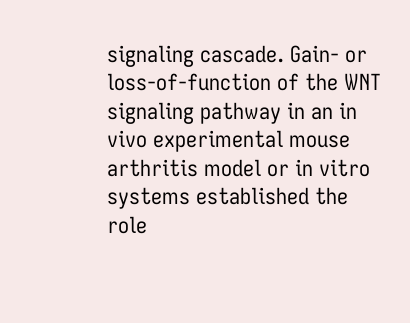signaling cascade. Gain- or loss-of-function of the WNT signaling pathway in an in vivo experimental mouse arthritis model or in vitro systems established the role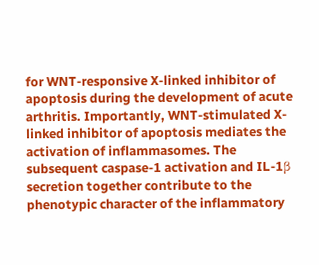for WNT-responsive X-linked inhibitor of apoptosis during the development of acute arthritis. Importantly, WNT-stimulated X-linked inhibitor of apoptosis mediates the activation of inflammasomes. The subsequent caspase-1 activation and IL-1β secretion together contribute to the phenotypic character of the inflammatory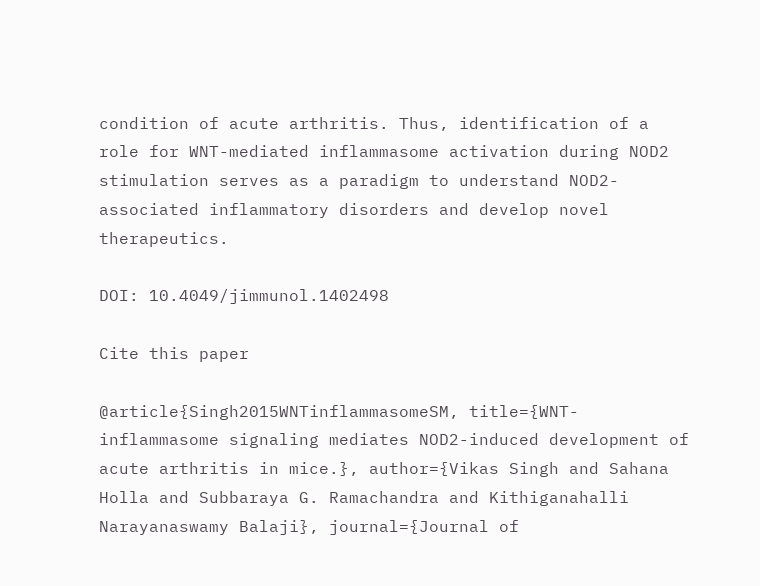condition of acute arthritis. Thus, identification of a role for WNT-mediated inflammasome activation during NOD2 stimulation serves as a paradigm to understand NOD2-associated inflammatory disorders and develop novel therapeutics.

DOI: 10.4049/jimmunol.1402498

Cite this paper

@article{Singh2015WNTinflammasomeSM, title={WNT-inflammasome signaling mediates NOD2-induced development of acute arthritis in mice.}, author={Vikas Singh and Sahana Holla and Subbaraya G. Ramachandra and Kithiganahalli Narayanaswamy Balaji}, journal={Journal of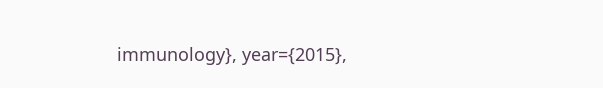immunology}, year={2015},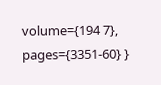volume={194 7}, pages={3351-60} }